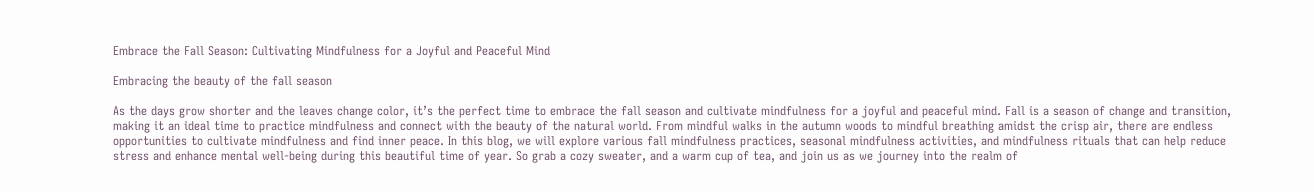Embrace the Fall Season: Cultivating Mindfulness for a Joyful and Peaceful Mind

Embracing the beauty of the fall season

As the days grow shorter and the leaves change color, it’s the perfect time to embrace the fall season and cultivate mindfulness for a joyful and peaceful mind. Fall is a season of change and transition, making it an ideal time to practice mindfulness and connect with the beauty of the natural world. From mindful walks in the autumn woods to mindful breathing amidst the crisp air, there are endless opportunities to cultivate mindfulness and find inner peace. In this blog, we will explore various fall mindfulness practices, seasonal mindfulness activities, and mindfulness rituals that can help reduce stress and enhance mental well-being during this beautiful time of year. So grab a cozy sweater, and a warm cup of tea, and join us as we journey into the realm of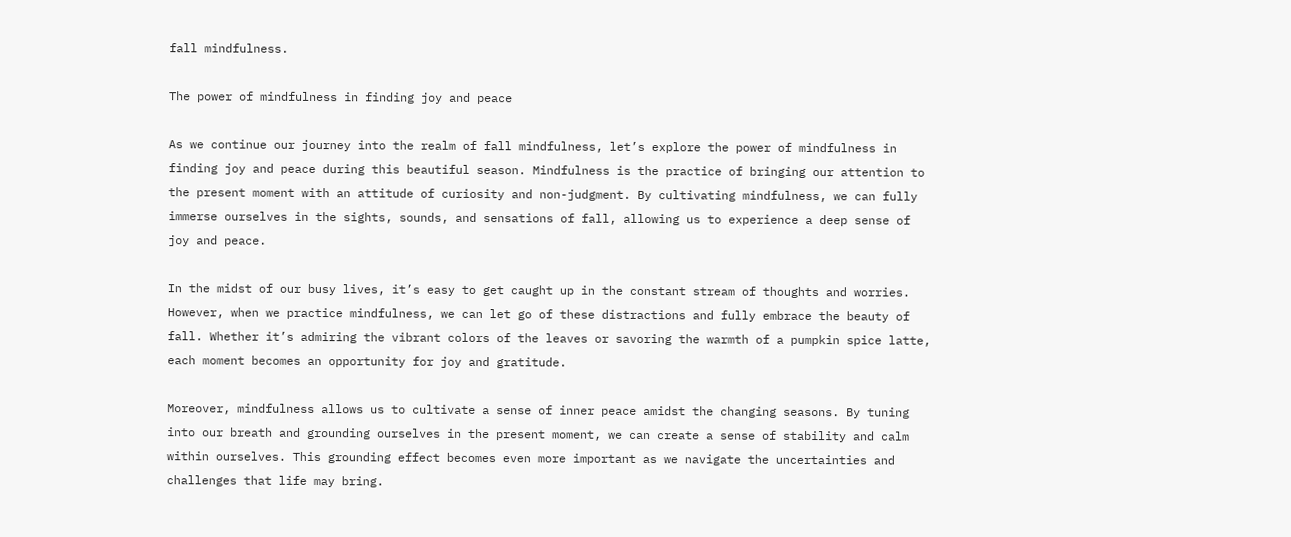fall mindfulness.

The power of mindfulness in finding joy and peace

As we continue our journey into the realm of fall mindfulness, let’s explore the power of mindfulness in finding joy and peace during this beautiful season. Mindfulness is the practice of bringing our attention to the present moment with an attitude of curiosity and non-judgment. By cultivating mindfulness, we can fully immerse ourselves in the sights, sounds, and sensations of fall, allowing us to experience a deep sense of joy and peace.

In the midst of our busy lives, it’s easy to get caught up in the constant stream of thoughts and worries. However, when we practice mindfulness, we can let go of these distractions and fully embrace the beauty of fall. Whether it’s admiring the vibrant colors of the leaves or savoring the warmth of a pumpkin spice latte, each moment becomes an opportunity for joy and gratitude.

Moreover, mindfulness allows us to cultivate a sense of inner peace amidst the changing seasons. By tuning into our breath and grounding ourselves in the present moment, we can create a sense of stability and calm within ourselves. This grounding effect becomes even more important as we navigate the uncertainties and challenges that life may bring.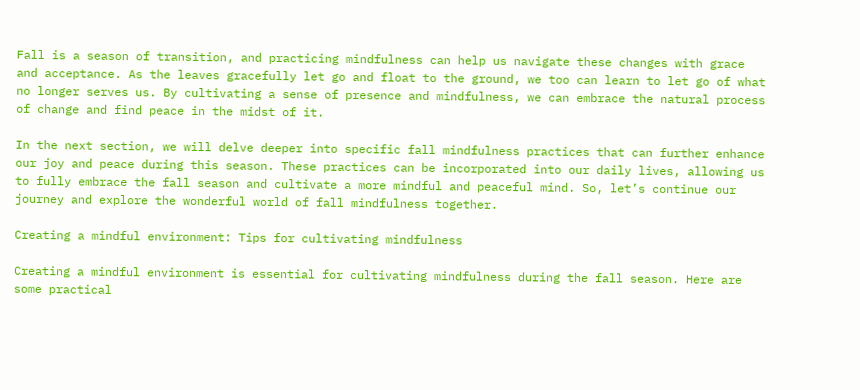Fall is a season of transition, and practicing mindfulness can help us navigate these changes with grace and acceptance. As the leaves gracefully let go and float to the ground, we too can learn to let go of what no longer serves us. By cultivating a sense of presence and mindfulness, we can embrace the natural process of change and find peace in the midst of it.

In the next section, we will delve deeper into specific fall mindfulness practices that can further enhance our joy and peace during this season. These practices can be incorporated into our daily lives, allowing us to fully embrace the fall season and cultivate a more mindful and peaceful mind. So, let’s continue our journey and explore the wonderful world of fall mindfulness together.

Creating a mindful environment: Tips for cultivating mindfulness

Creating a mindful environment is essential for cultivating mindfulness during the fall season. Here are some practical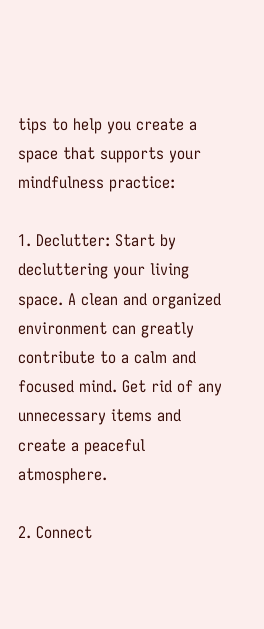tips to help you create a space that supports your mindfulness practice:

1. Declutter: Start by decluttering your living space. A clean and organized environment can greatly contribute to a calm and focused mind. Get rid of any unnecessary items and create a peaceful atmosphere.

2. Connect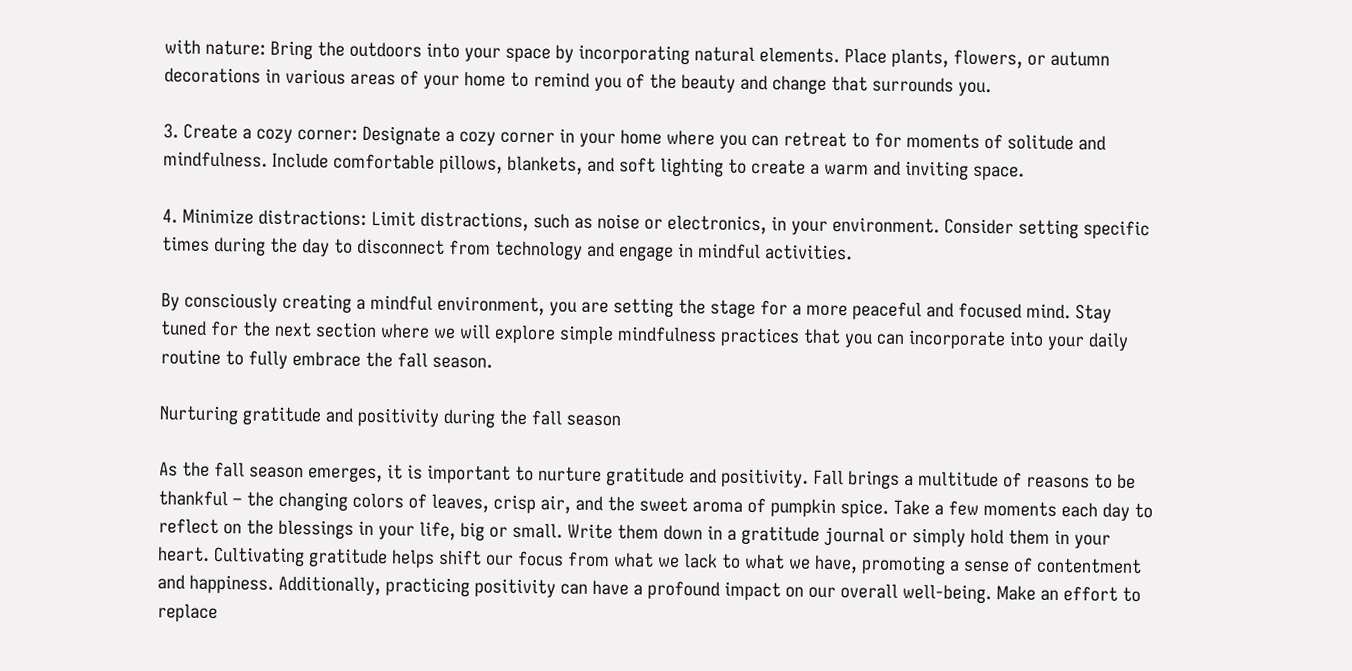with nature: Bring the outdoors into your space by incorporating natural elements. Place plants, flowers, or autumn decorations in various areas of your home to remind you of the beauty and change that surrounds you.

3. Create a cozy corner: Designate a cozy corner in your home where you can retreat to for moments of solitude and mindfulness. Include comfortable pillows, blankets, and soft lighting to create a warm and inviting space.

4. Minimize distractions: Limit distractions, such as noise or electronics, in your environment. Consider setting specific times during the day to disconnect from technology and engage in mindful activities.

By consciously creating a mindful environment, you are setting the stage for a more peaceful and focused mind. Stay tuned for the next section where we will explore simple mindfulness practices that you can incorporate into your daily routine to fully embrace the fall season.

Nurturing gratitude and positivity during the fall season

As the fall season emerges, it is important to nurture gratitude and positivity. Fall brings a multitude of reasons to be thankful – the changing colors of leaves, crisp air, and the sweet aroma of pumpkin spice. Take a few moments each day to reflect on the blessings in your life, big or small. Write them down in a gratitude journal or simply hold them in your heart. Cultivating gratitude helps shift our focus from what we lack to what we have, promoting a sense of contentment and happiness. Additionally, practicing positivity can have a profound impact on our overall well-being. Make an effort to replace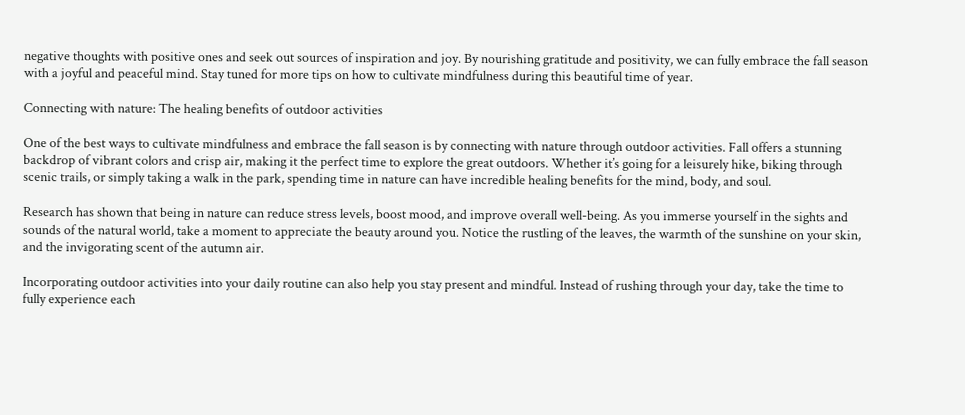negative thoughts with positive ones and seek out sources of inspiration and joy. By nourishing gratitude and positivity, we can fully embrace the fall season with a joyful and peaceful mind. Stay tuned for more tips on how to cultivate mindfulness during this beautiful time of year.

Connecting with nature: The healing benefits of outdoor activities

One of the best ways to cultivate mindfulness and embrace the fall season is by connecting with nature through outdoor activities. Fall offers a stunning backdrop of vibrant colors and crisp air, making it the perfect time to explore the great outdoors. Whether it’s going for a leisurely hike, biking through scenic trails, or simply taking a walk in the park, spending time in nature can have incredible healing benefits for the mind, body, and soul.

Research has shown that being in nature can reduce stress levels, boost mood, and improve overall well-being. As you immerse yourself in the sights and sounds of the natural world, take a moment to appreciate the beauty around you. Notice the rustling of the leaves, the warmth of the sunshine on your skin, and the invigorating scent of the autumn air.

Incorporating outdoor activities into your daily routine can also help you stay present and mindful. Instead of rushing through your day, take the time to fully experience each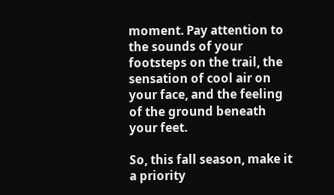moment. Pay attention to the sounds of your footsteps on the trail, the sensation of cool air on your face, and the feeling of the ground beneath your feet.

So, this fall season, make it a priority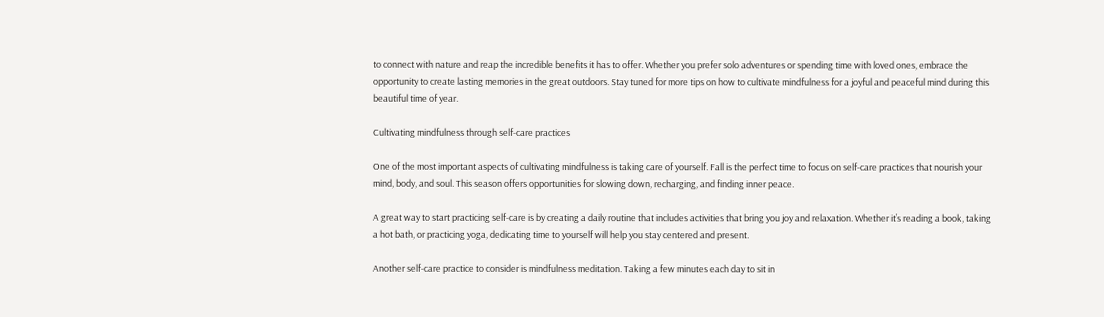to connect with nature and reap the incredible benefits it has to offer. Whether you prefer solo adventures or spending time with loved ones, embrace the opportunity to create lasting memories in the great outdoors. Stay tuned for more tips on how to cultivate mindfulness for a joyful and peaceful mind during this beautiful time of year.

Cultivating mindfulness through self-care practices

One of the most important aspects of cultivating mindfulness is taking care of yourself. Fall is the perfect time to focus on self-care practices that nourish your mind, body, and soul. This season offers opportunities for slowing down, recharging, and finding inner peace.

A great way to start practicing self-care is by creating a daily routine that includes activities that bring you joy and relaxation. Whether it’s reading a book, taking a hot bath, or practicing yoga, dedicating time to yourself will help you stay centered and present.

Another self-care practice to consider is mindfulness meditation. Taking a few minutes each day to sit in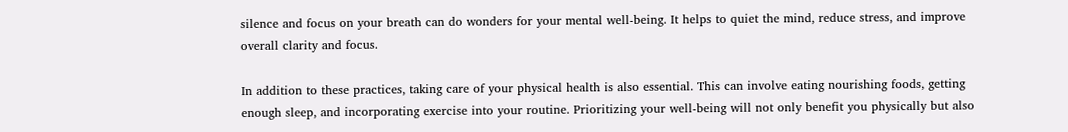silence and focus on your breath can do wonders for your mental well-being. It helps to quiet the mind, reduce stress, and improve overall clarity and focus.

In addition to these practices, taking care of your physical health is also essential. This can involve eating nourishing foods, getting enough sleep, and incorporating exercise into your routine. Prioritizing your well-being will not only benefit you physically but also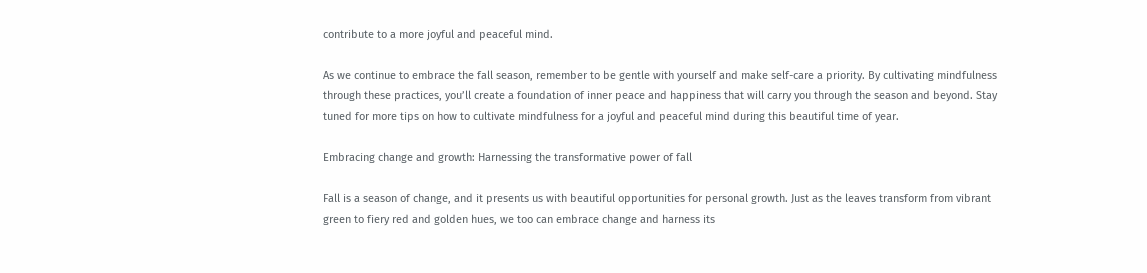contribute to a more joyful and peaceful mind.

As we continue to embrace the fall season, remember to be gentle with yourself and make self-care a priority. By cultivating mindfulness through these practices, you’ll create a foundation of inner peace and happiness that will carry you through the season and beyond. Stay tuned for more tips on how to cultivate mindfulness for a joyful and peaceful mind during this beautiful time of year.

Embracing change and growth: Harnessing the transformative power of fall

Fall is a season of change, and it presents us with beautiful opportunities for personal growth. Just as the leaves transform from vibrant green to fiery red and golden hues, we too can embrace change and harness its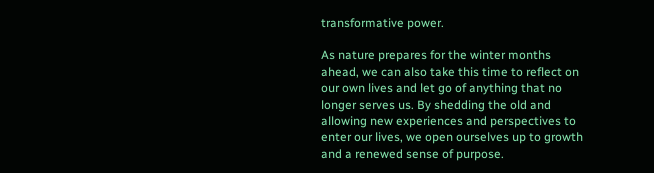transformative power.

As nature prepares for the winter months ahead, we can also take this time to reflect on our own lives and let go of anything that no longer serves us. By shedding the old and allowing new experiences and perspectives to enter our lives, we open ourselves up to growth and a renewed sense of purpose.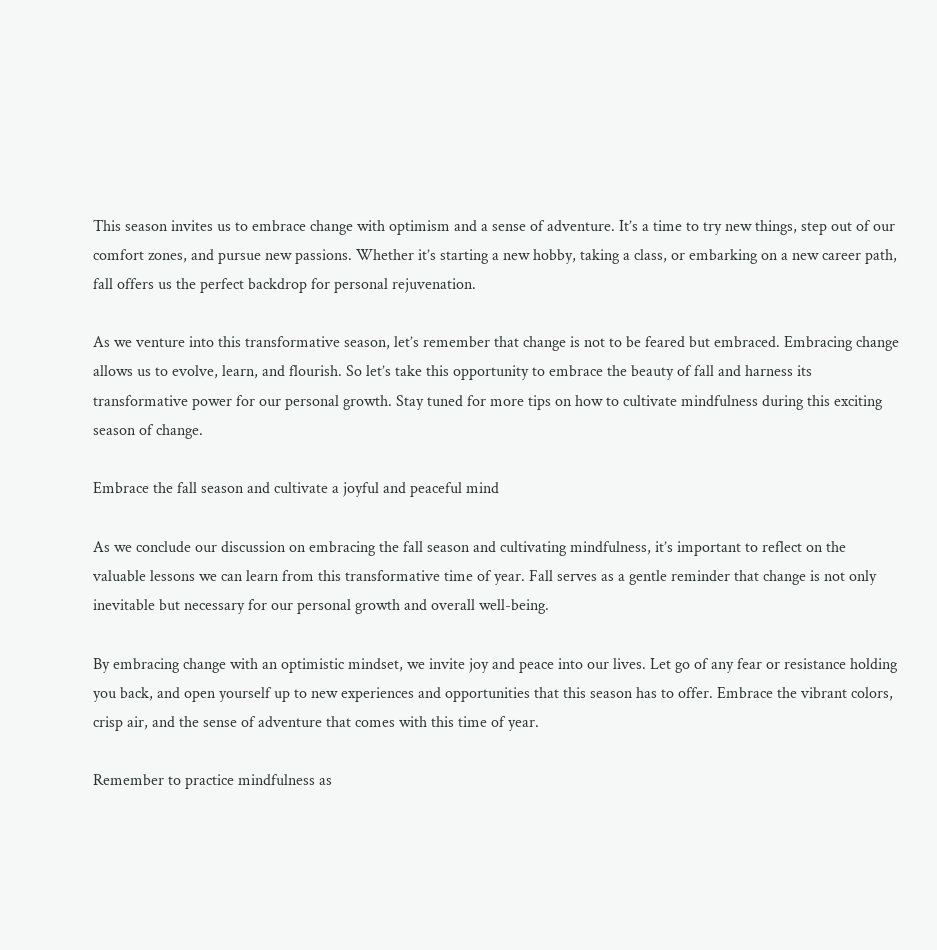This season invites us to embrace change with optimism and a sense of adventure. It’s a time to try new things, step out of our comfort zones, and pursue new passions. Whether it’s starting a new hobby, taking a class, or embarking on a new career path, fall offers us the perfect backdrop for personal rejuvenation.

As we venture into this transformative season, let’s remember that change is not to be feared but embraced. Embracing change allows us to evolve, learn, and flourish. So let’s take this opportunity to embrace the beauty of fall and harness its transformative power for our personal growth. Stay tuned for more tips on how to cultivate mindfulness during this exciting season of change.

Embrace the fall season and cultivate a joyful and peaceful mind

As we conclude our discussion on embracing the fall season and cultivating mindfulness, it’s important to reflect on the valuable lessons we can learn from this transformative time of year. Fall serves as a gentle reminder that change is not only inevitable but necessary for our personal growth and overall well-being.

By embracing change with an optimistic mindset, we invite joy and peace into our lives. Let go of any fear or resistance holding you back, and open yourself up to new experiences and opportunities that this season has to offer. Embrace the vibrant colors, crisp air, and the sense of adventure that comes with this time of year.

Remember to practice mindfulness as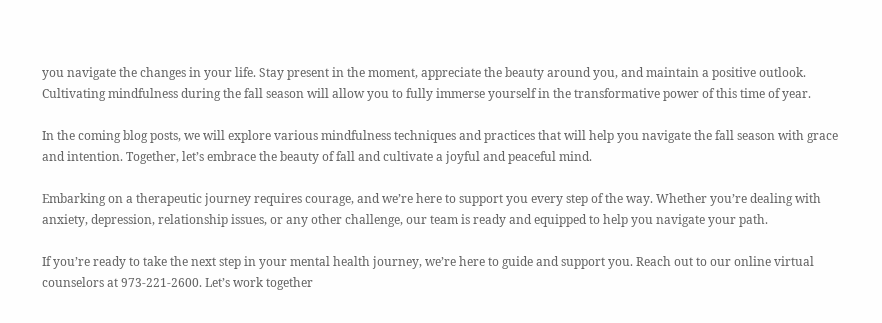you navigate the changes in your life. Stay present in the moment, appreciate the beauty around you, and maintain a positive outlook. Cultivating mindfulness during the fall season will allow you to fully immerse yourself in the transformative power of this time of year.

In the coming blog posts, we will explore various mindfulness techniques and practices that will help you navigate the fall season with grace and intention. Together, let’s embrace the beauty of fall and cultivate a joyful and peaceful mind.

Embarking on a therapeutic journey requires courage, and we’re here to support you every step of the way. Whether you’re dealing with anxiety, depression, relationship issues, or any other challenge, our team is ready and equipped to help you navigate your path.

If you’re ready to take the next step in your mental health journey, we’re here to guide and support you. Reach out to our online virtual counselors at 973-221-2600. Let’s work together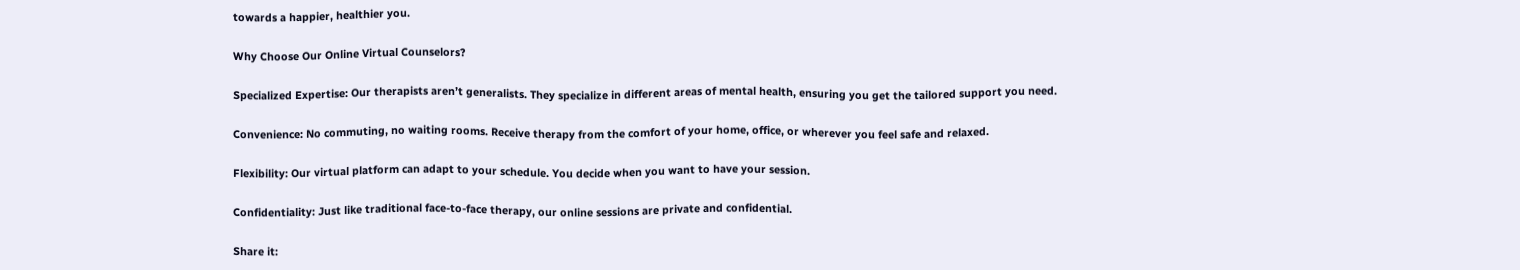towards a happier, healthier you.

Why Choose Our Online Virtual Counselors?

Specialized Expertise: Our therapists aren’t generalists. They specialize in different areas of mental health, ensuring you get the tailored support you need.

Convenience: No commuting, no waiting rooms. Receive therapy from the comfort of your home, office, or wherever you feel safe and relaxed.

Flexibility: Our virtual platform can adapt to your schedule. You decide when you want to have your session.

Confidentiality: Just like traditional face-to-face therapy, our online sessions are private and confidential.

Share it: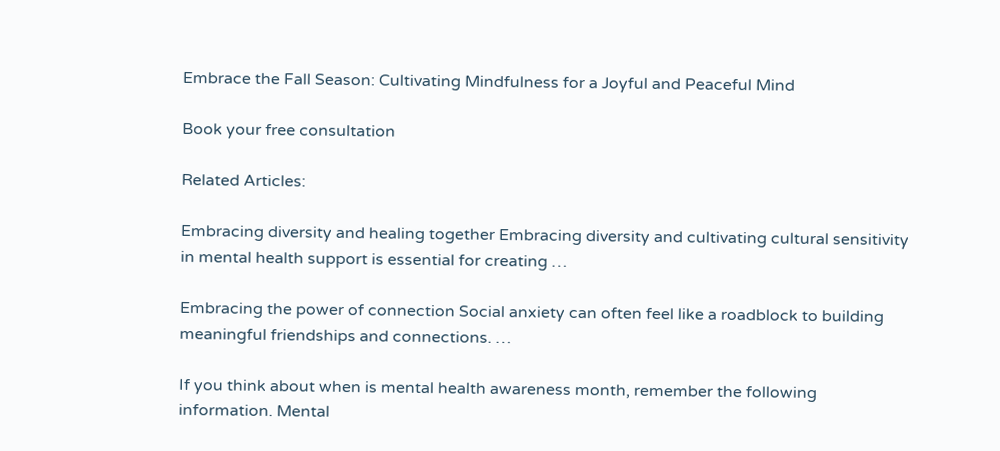Embrace the Fall Season: Cultivating Mindfulness for a Joyful and Peaceful Mind

Book your free consultation

Related Articles:

Embracing diversity and healing together Embracing diversity and cultivating cultural sensitivity in mental health support is essential for creating …

Embracing the power of connection Social anxiety can often feel like a roadblock to building meaningful friendships and connections. …

If you think about when is mental health awareness month, remember the following information. Mental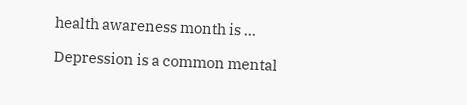health awareness month is …

Depression is a common mental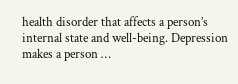health disorder that affects a person’s internal state and well-being. Depression makes a person …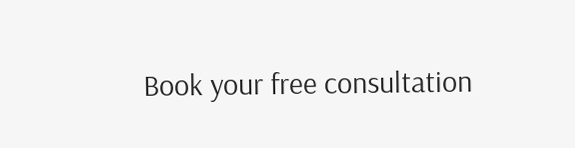Book your free consultation